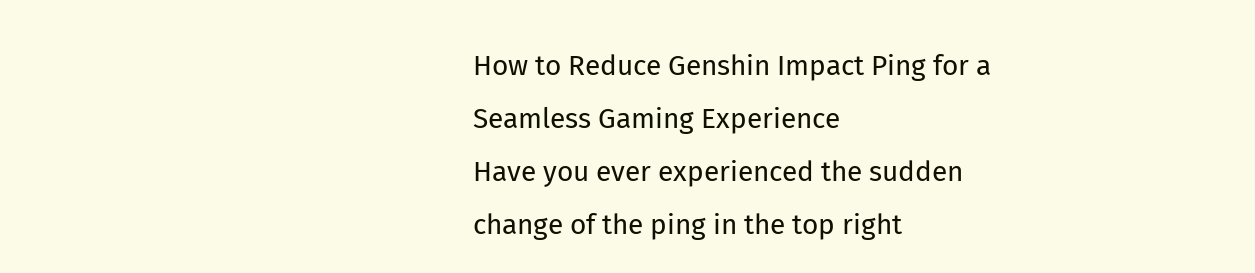How to Reduce Genshin Impact Ping for a Seamless Gaming Experience
Have you ever experienced the sudden change of the ping in the top right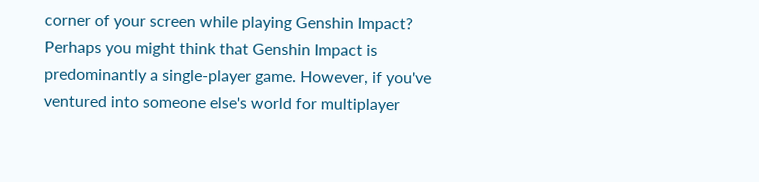corner of your screen while playing Genshin Impact? Perhaps you might think that Genshin Impact is predominantly a single-player game. However, if you've ventured into someone else's world for multiplayer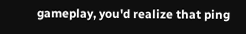gameplay, you'd realize that ping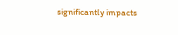significantly impacts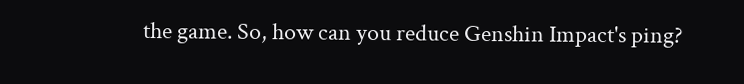the game. So, how can you reduce Genshin Impact's ping?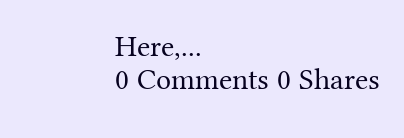Here,...
0 Comments 0 Shares